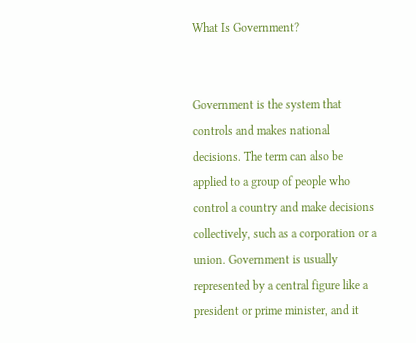What Is Government?


Government is the system that controls and makes national decisions. The term can also be applied to a group of people who control a country and make decisions collectively, such as a corporation or a union. Government is usually represented by a central figure like a president or prime minister, and it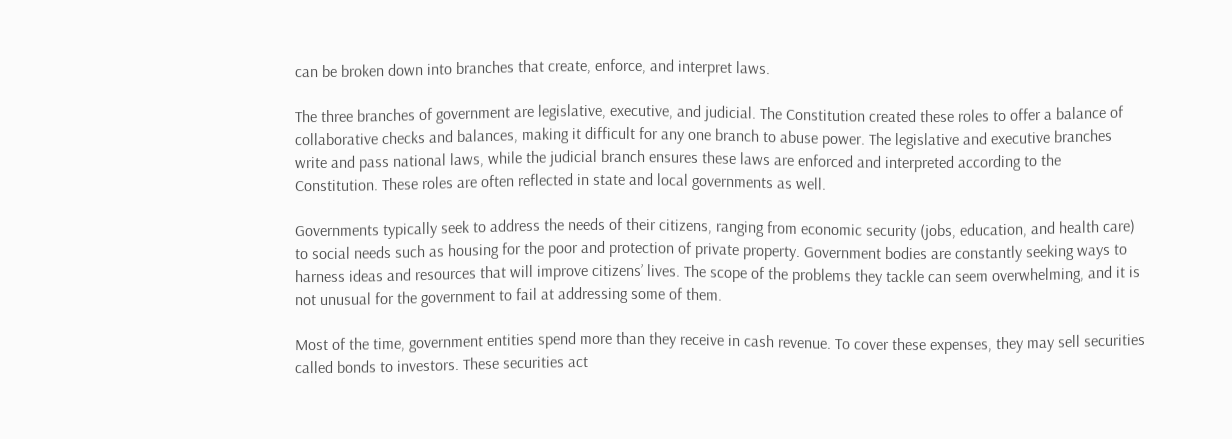can be broken down into branches that create, enforce, and interpret laws.

The three branches of government are legislative, executive, and judicial. The Constitution created these roles to offer a balance of collaborative checks and balances, making it difficult for any one branch to abuse power. The legislative and executive branches write and pass national laws, while the judicial branch ensures these laws are enforced and interpreted according to the Constitution. These roles are often reflected in state and local governments as well.

Governments typically seek to address the needs of their citizens, ranging from economic security (jobs, education, and health care) to social needs such as housing for the poor and protection of private property. Government bodies are constantly seeking ways to harness ideas and resources that will improve citizens’ lives. The scope of the problems they tackle can seem overwhelming, and it is not unusual for the government to fail at addressing some of them.

Most of the time, government entities spend more than they receive in cash revenue. To cover these expenses, they may sell securities called bonds to investors. These securities act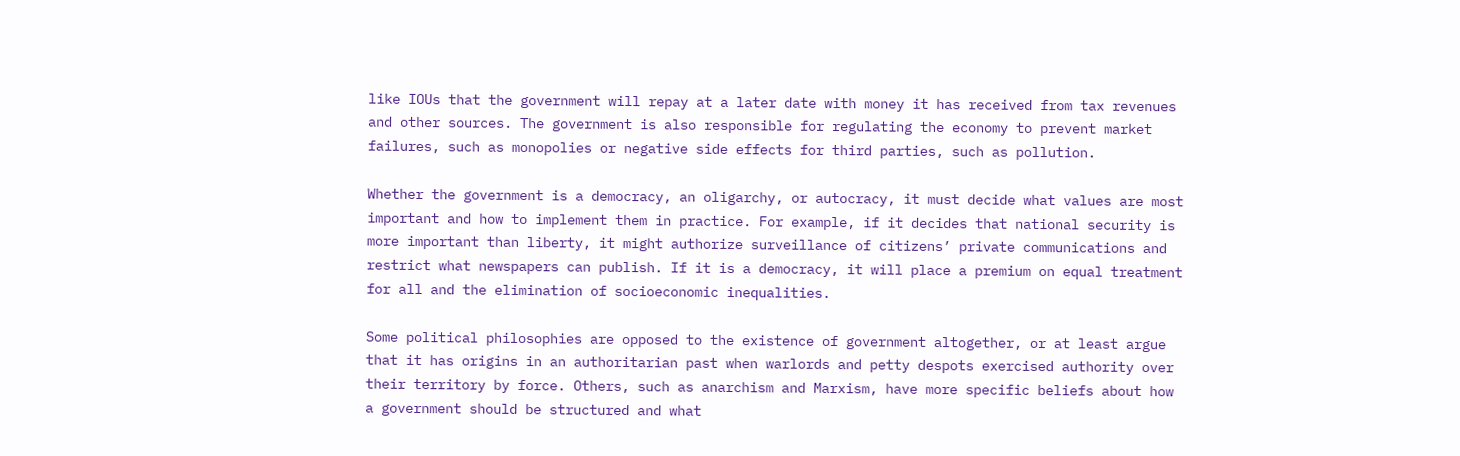like IOUs that the government will repay at a later date with money it has received from tax revenues and other sources. The government is also responsible for regulating the economy to prevent market failures, such as monopolies or negative side effects for third parties, such as pollution.

Whether the government is a democracy, an oligarchy, or autocracy, it must decide what values are most important and how to implement them in practice. For example, if it decides that national security is more important than liberty, it might authorize surveillance of citizens’ private communications and restrict what newspapers can publish. If it is a democracy, it will place a premium on equal treatment for all and the elimination of socioeconomic inequalities.

Some political philosophies are opposed to the existence of government altogether, or at least argue that it has origins in an authoritarian past when warlords and petty despots exercised authority over their territory by force. Others, such as anarchism and Marxism, have more specific beliefs about how a government should be structured and what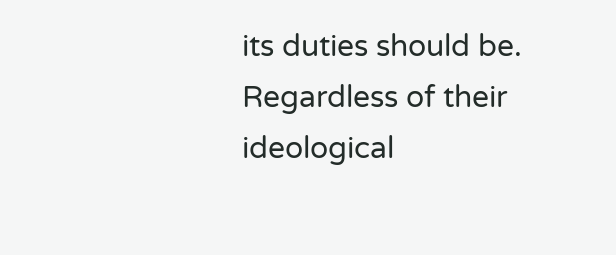its duties should be. Regardless of their ideological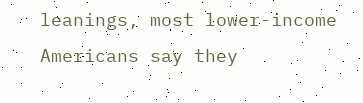leanings, most lower-income Americans say they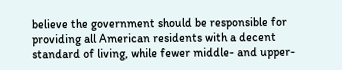believe the government should be responsible for providing all American residents with a decent standard of living, while fewer middle- and upper-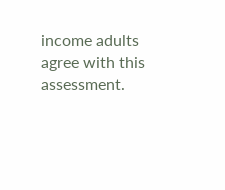income adults agree with this assessment.